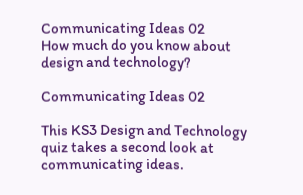Communicating Ideas 02
How much do you know about design and technology?

Communicating Ideas 02

This KS3 Design and Technology quiz takes a second look at communicating ideas.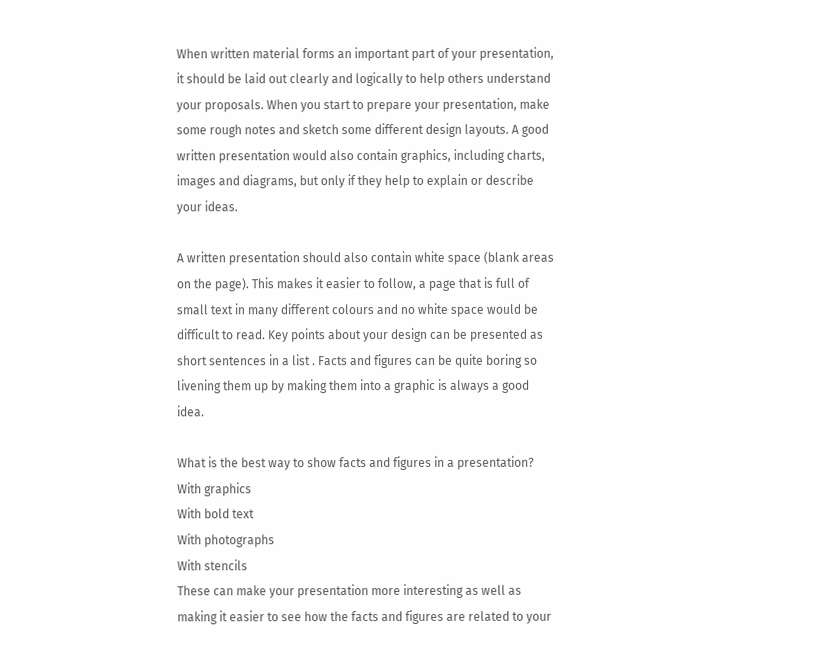When written material forms an important part of your presentation, it should be laid out clearly and logically to help others understand your proposals. When you start to prepare your presentation, make some rough notes and sketch some different design layouts. A good written presentation would also contain graphics, including charts, images and diagrams, but only if they help to explain or describe your ideas.

A written presentation should also contain white space (blank areas on the page). This makes it easier to follow, a page that is full of small text in many different colours and no white space would be difficult to read. Key points about your design can be presented as short sentences in a list . Facts and figures can be quite boring so livening them up by making them into a graphic is always a good idea.

What is the best way to show facts and figures in a presentation?
With graphics
With bold text
With photographs
With stencils
These can make your presentation more interesting as well as making it easier to see how the facts and figures are related to your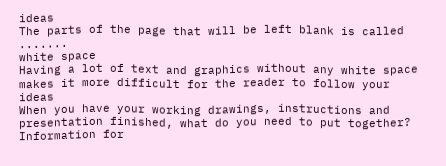ideas
The parts of the page that will be left blank is called .......
white space
Having a lot of text and graphics without any white space makes it more difficult for the reader to follow your ideas
When you have your working drawings, instructions and presentation finished, what do you need to put together?
Information for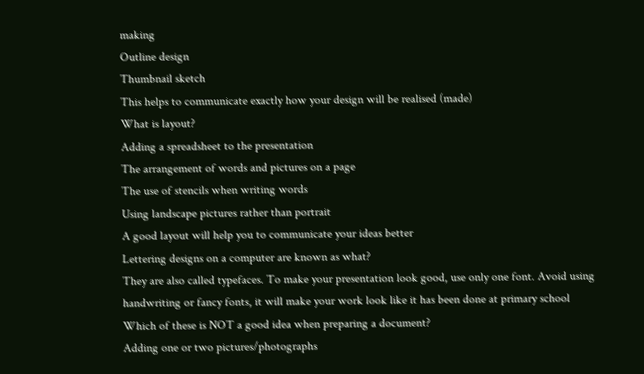making
Outline design
Thumbnail sketch
This helps to communicate exactly how your design will be realised (made)
What is layout?
Adding a spreadsheet to the presentation
The arrangement of words and pictures on a page
The use of stencils when writing words
Using landscape pictures rather than portrait
A good layout will help you to communicate your ideas better
Lettering designs on a computer are known as what?
They are also called typefaces. To make your presentation look good, use only one font. Avoid using handwriting or fancy fonts, it will make your work look like it has been done at primary school
Which of these is NOT a good idea when preparing a document?
Adding one or two pictures/photographs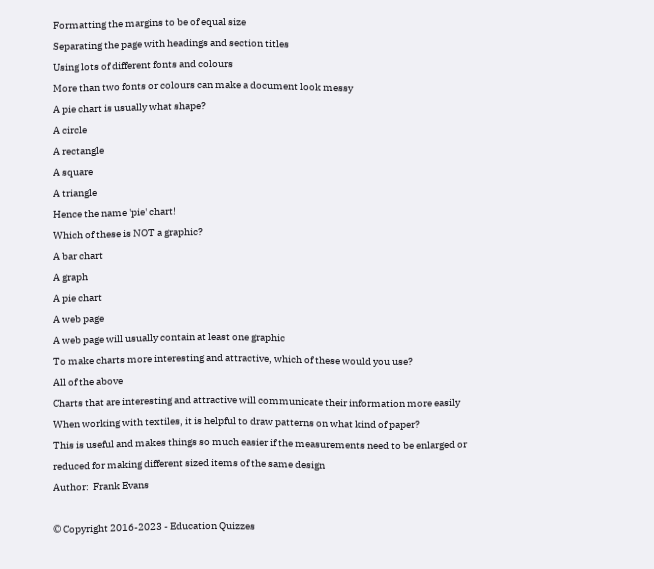Formatting the margins to be of equal size
Separating the page with headings and section titles
Using lots of different fonts and colours
More than two fonts or colours can make a document look messy
A pie chart is usually what shape?
A circle
A rectangle
A square
A triangle
Hence the name 'pie' chart!
Which of these is NOT a graphic?
A bar chart
A graph
A pie chart
A web page
A web page will usually contain at least one graphic
To make charts more interesting and attractive, which of these would you use?
All of the above
Charts that are interesting and attractive will communicate their information more easily
When working with textiles, it is helpful to draw patterns on what kind of paper?
This is useful and makes things so much easier if the measurements need to be enlarged or reduced for making different sized items of the same design
Author:  Frank Evans

© Copyright 2016-2023 - Education Quizzes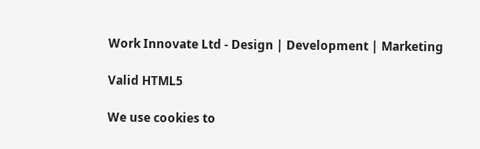Work Innovate Ltd - Design | Development | Marketing

Valid HTML5

We use cookies to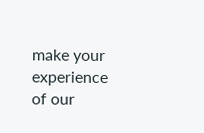make your experience of our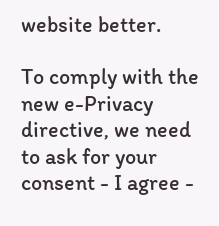website better.

To comply with the new e-Privacy directive, we need to ask for your consent - I agree -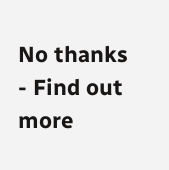No thanks - Find out more